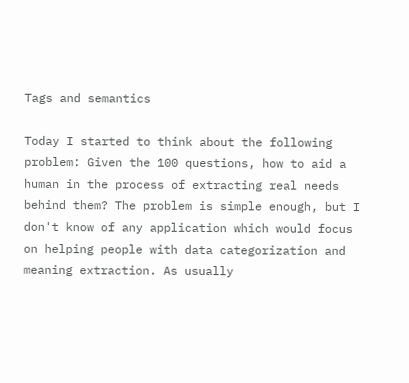Tags and semantics

Today I started to think about the following problem: Given the 100 questions, how to aid a human in the process of extracting real needs behind them? The problem is simple enough, but I don't know of any application which would focus on helping people with data categorization and meaning extraction. As usually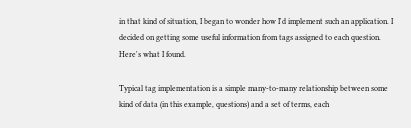in that kind of situation, I began to wonder how I'd implement such an application. I decided on getting some useful information from tags assigned to each question. Here's what I found.

Typical tag implementation is a simple many-to-many relationship between some kind of data (in this example, questions) and a set of terms, each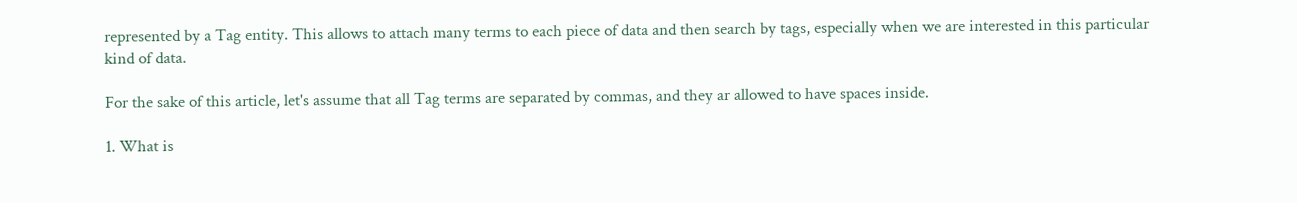represented by a Tag entity. This allows to attach many terms to each piece of data and then search by tags, especially when we are interested in this particular kind of data.

For the sake of this article, let's assume that all Tag terms are separated by commas, and they ar allowed to have spaces inside.

1. What is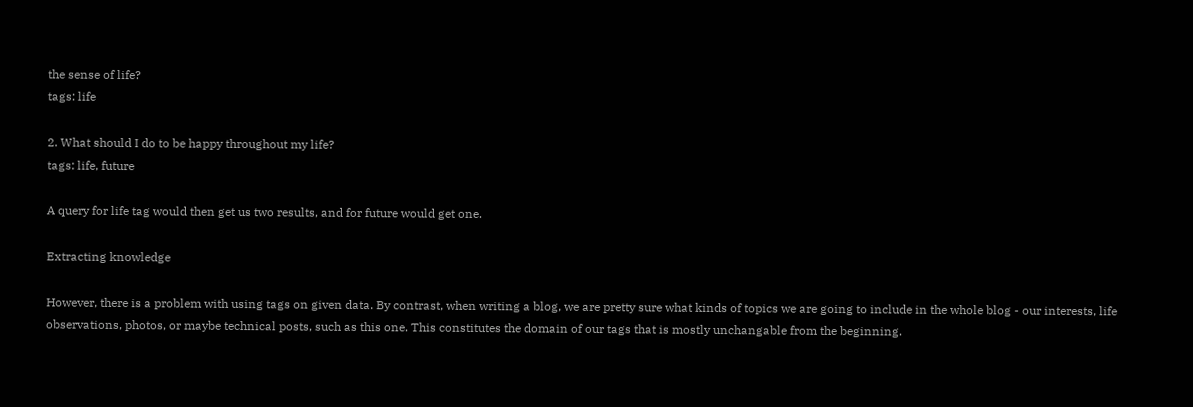the sense of life?
tags: life

2. What should I do to be happy throughout my life?
tags: life, future

A query for life tag would then get us two results, and for future would get one.

Extracting knowledge

However, there is a problem with using tags on given data. By contrast, when writing a blog, we are pretty sure what kinds of topics we are going to include in the whole blog - our interests, life observations, photos, or maybe technical posts, such as this one. This constitutes the domain of our tags that is mostly unchangable from the beginning.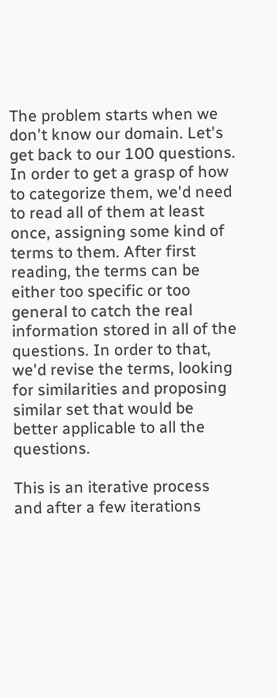The problem starts when we don't know our domain. Let's get back to our 100 questions. In order to get a grasp of how to categorize them, we'd need to read all of them at least once, assigning some kind of terms to them. After first reading, the terms can be either too specific or too general to catch the real information stored in all of the questions. In order to that, we'd revise the terms, looking for similarities and proposing similar set that would be better applicable to all the questions.

This is an iterative process and after a few iterations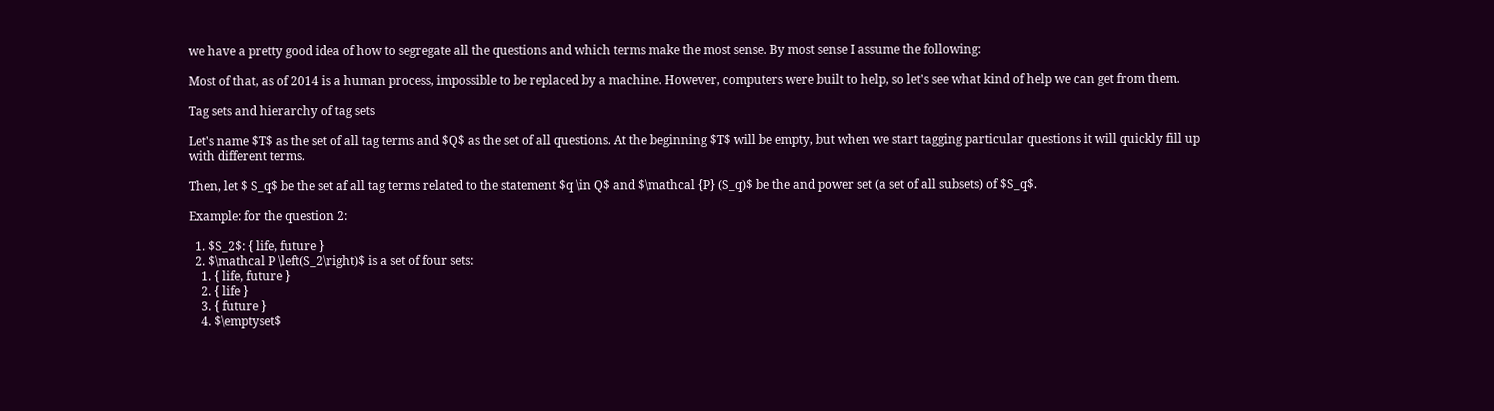we have a pretty good idea of how to segregate all the questions and which terms make the most sense. By most sense I assume the following:

Most of that, as of 2014 is a human process, impossible to be replaced by a machine. However, computers were built to help, so let's see what kind of help we can get from them.

Tag sets and hierarchy of tag sets

Let's name $T$ as the set of all tag terms and $Q$ as the set of all questions. At the beginning $T$ will be empty, but when we start tagging particular questions it will quickly fill up with different terms.

Then, let $ S_q$ be the set af all tag terms related to the statement $q \in Q$ and $\mathcal {P} (S_q)$ be the and power set (a set of all subsets) of $S_q$.

Example: for the question 2:

  1. $S_2$: { life, future }
  2. $\mathcal P \left(S_2\right)$ is a set of four sets:
    1. { life, future }
    2. { life }
    3. { future }
    4. $\emptyset$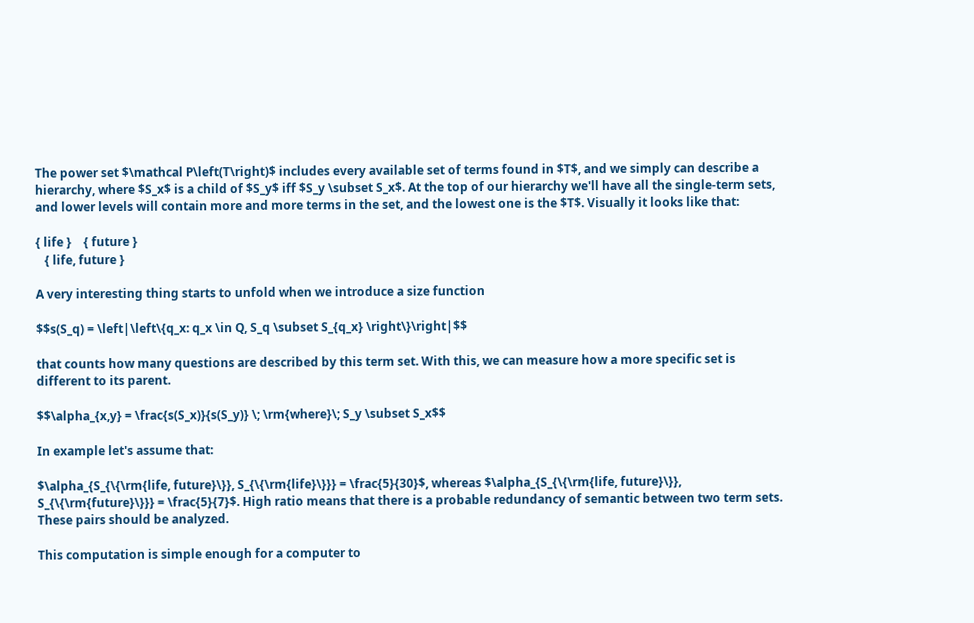The power set $\mathcal P\left(T\right)$ includes every available set of terms found in $T$, and we simply can describe a hierarchy, where $S_x$ is a child of $S_y$ iff $S_y \subset S_x$. At the top of our hierarchy we'll have all the single-term sets, and lower levels will contain more and more terms in the set, and the lowest one is the $T$. Visually it looks like that:

{ life }    { future }
   { life, future }

A very interesting thing starts to unfold when we introduce a size function

$$s(S_q) = \left|\left\{q_x: q_x \in Q, S_q \subset S_{q_x} \right\}\right|$$

that counts how many questions are described by this term set. With this, we can measure how a more specific set is different to its parent.

$$\alpha_{x,y} = \frac{s(S_x)}{s(S_y)} \; \rm{where}\; S_y \subset S_x$$

In example let's assume that:

$\alpha_{S_{\{\rm{life, future}\}}, S_{\{\rm{life}\}}} = \frac{5}{30}$, whereas $\alpha_{S_{\{\rm{life, future}\}}, S_{\{\rm{future}\}}} = \frac{5}{7}$. High ratio means that there is a probable redundancy of semantic between two term sets. These pairs should be analyzed.

This computation is simple enough for a computer to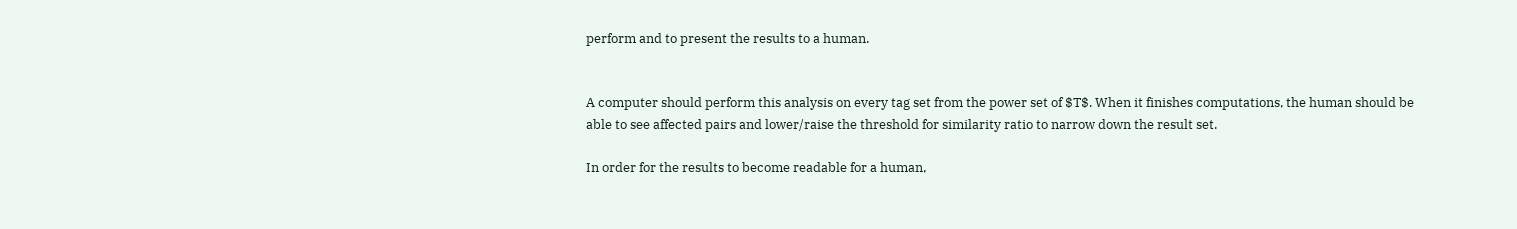perform and to present the results to a human.


A computer should perform this analysis on every tag set from the power set of $T$. When it finishes computations, the human should be able to see affected pairs and lower/raise the threshold for similarity ratio to narrow down the result set.

In order for the results to become readable for a human,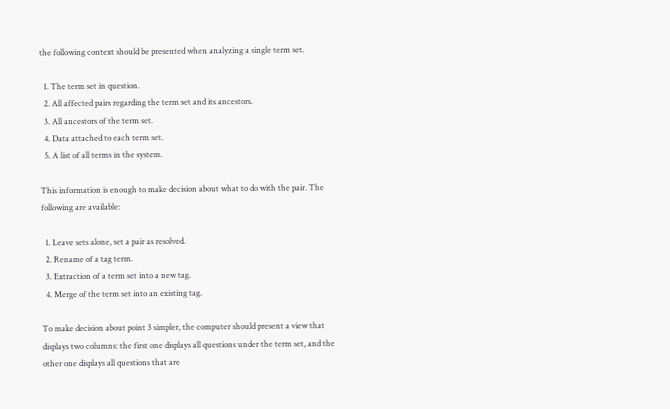the following context should be presented when analyzing a single term set.

  1. The term set in question.
  2. All affected pairs regarding the term set and its ancestors.
  3. All ancestors of the term set.
  4. Data attached to each term set.
  5. A list of all terms in the system.

This information is enough to make decision about what to do with the pair. The following are available:

  1. Leave sets alone, set a pair as resolved.
  2. Rename of a tag term.
  3. Extraction of a term set into a new tag.
  4. Merge of the term set into an existing tag.

To make decision about point 3 simpler, the computer should present a view that displays two columns: the first one displays all questions under the term set, and the other one displays all questions that are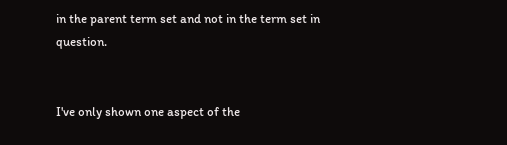in the parent term set and not in the term set in question.


I've only shown one aspect of the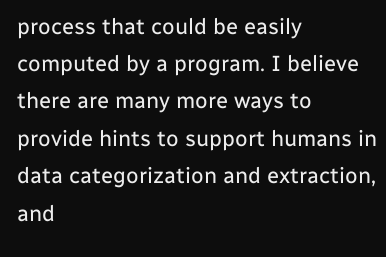process that could be easily computed by a program. I believe there are many more ways to provide hints to support humans in data categorization and extraction, and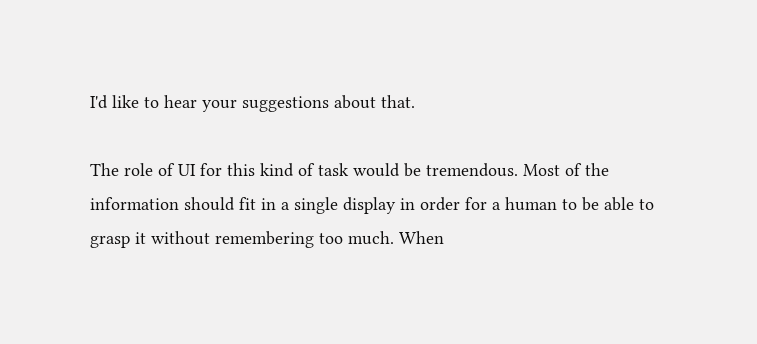I'd like to hear your suggestions about that.

The role of UI for this kind of task would be tremendous. Most of the information should fit in a single display in order for a human to be able to grasp it without remembering too much. When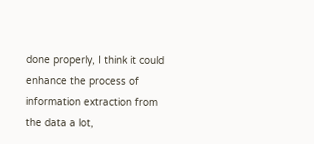done properly, I think it could enhance the process of information extraction from the data a lot,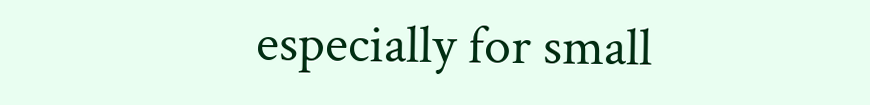especially for small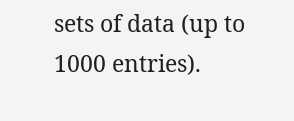sets of data (up to 1000 entries).